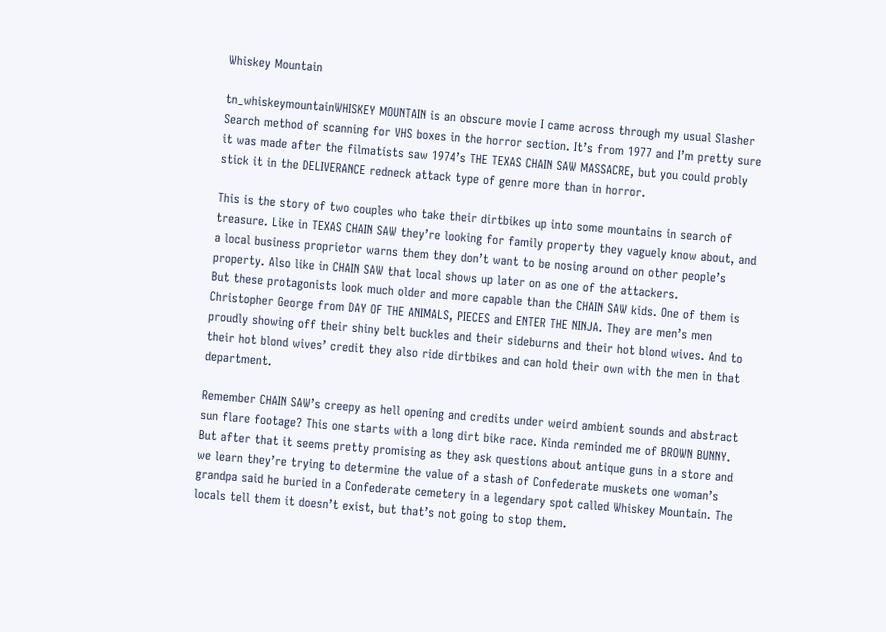Whiskey Mountain

tn_whiskeymountainWHISKEY MOUNTAIN is an obscure movie I came across through my usual Slasher Search method of scanning for VHS boxes in the horror section. It’s from 1977 and I’m pretty sure it was made after the filmatists saw 1974’s THE TEXAS CHAIN SAW MASSACRE, but you could probly stick it in the DELIVERANCE redneck attack type of genre more than in horror.

This is the story of two couples who take their dirtbikes up into some mountains in search of treasure. Like in TEXAS CHAIN SAW they’re looking for family property they vaguely know about, and a local business proprietor warns them they don’t want to be nosing around on other people’s property. Also like in CHAIN SAW that local shows up later on as one of the attackers.
But these protagonists look much older and more capable than the CHAIN SAW kids. One of them is Christopher George from DAY OF THE ANIMALS, PIECES and ENTER THE NINJA. They are men’s men proudly showing off their shiny belt buckles and their sideburns and their hot blond wives. And to their hot blond wives’ credit they also ride dirtbikes and can hold their own with the men in that department.

Remember CHAIN SAW’s creepy as hell opening and credits under weird ambient sounds and abstract sun flare footage? This one starts with a long dirt bike race. Kinda reminded me of BROWN BUNNY. But after that it seems pretty promising as they ask questions about antique guns in a store and we learn they’re trying to determine the value of a stash of Confederate muskets one woman’s grandpa said he buried in a Confederate cemetery in a legendary spot called Whiskey Mountain. The locals tell them it doesn’t exist, but that’s not going to stop them.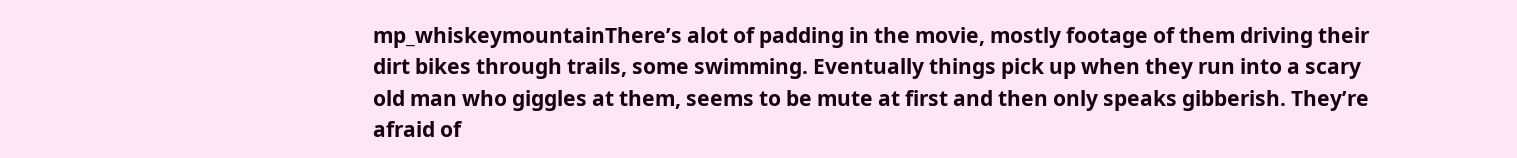mp_whiskeymountainThere’s alot of padding in the movie, mostly footage of them driving their dirt bikes through trails, some swimming. Eventually things pick up when they run into a scary old man who giggles at them, seems to be mute at first and then only speaks gibberish. They’re afraid of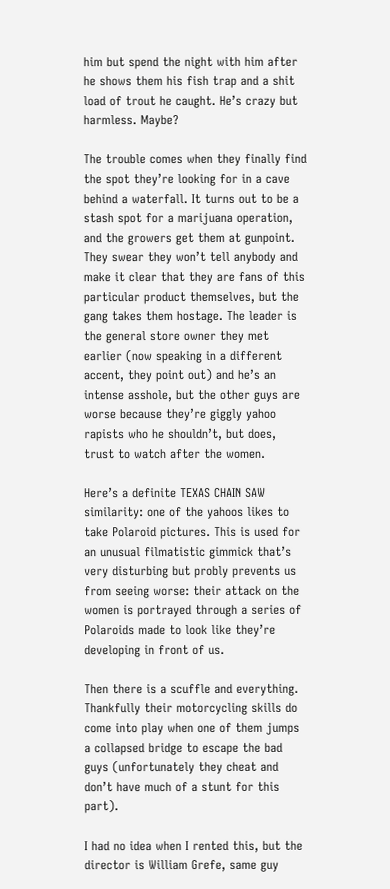him but spend the night with him after he shows them his fish trap and a shit load of trout he caught. He’s crazy but harmless. Maybe?

The trouble comes when they finally find the spot they’re looking for in a cave behind a waterfall. It turns out to be a stash spot for a marijuana operation, and the growers get them at gunpoint. They swear they won’t tell anybody and make it clear that they are fans of this particular product themselves, but the gang takes them hostage. The leader is the general store owner they met earlier (now speaking in a different accent, they point out) and he’s an intense asshole, but the other guys are worse because they’re giggly yahoo rapists who he shouldn’t, but does, trust to watch after the women.

Here’s a definite TEXAS CHAIN SAW similarity: one of the yahoos likes to take Polaroid pictures. This is used for an unusual filmatistic gimmick that’s very disturbing but probly prevents us from seeing worse: their attack on the women is portrayed through a series of Polaroids made to look like they’re developing in front of us.

Then there is a scuffle and everything. Thankfully their motorcycling skills do come into play when one of them jumps a collapsed bridge to escape the bad guys (unfortunately they cheat and don’t have much of a stunt for this part).

I had no idea when I rented this, but the director is William Grefe, same guy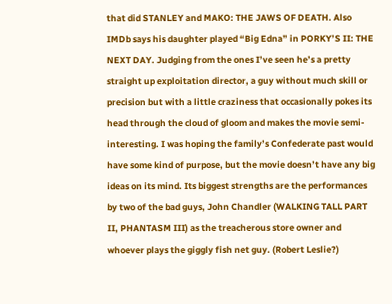that did STANLEY and MAKO: THE JAWS OF DEATH. Also IMDb says his daughter played “Big Edna” in PORKY’S II: THE NEXT DAY. Judging from the ones I’ve seen he’s a pretty straight up exploitation director, a guy without much skill or precision but with a little craziness that occasionally pokes its head through the cloud of gloom and makes the movie semi-interesting. I was hoping the family’s Confederate past would have some kind of purpose, but the movie doesn’t have any big ideas on its mind. Its biggest strengths are the performances by two of the bad guys, John Chandler (WALKING TALL PART II, PHANTASM III) as the treacherous store owner and whoever plays the giggly fish net guy. (Robert Leslie?)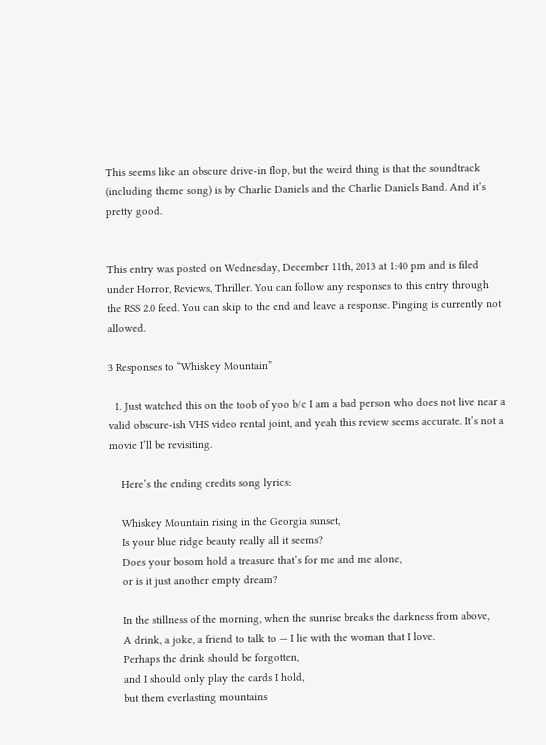This seems like an obscure drive-in flop, but the weird thing is that the soundtrack (including theme song) is by Charlie Daniels and the Charlie Daniels Band. And it’s pretty good.


This entry was posted on Wednesday, December 11th, 2013 at 1:40 pm and is filed under Horror, Reviews, Thriller. You can follow any responses to this entry through the RSS 2.0 feed. You can skip to the end and leave a response. Pinging is currently not allowed.

3 Responses to “Whiskey Mountain”

  1. Just watched this on the toob of yoo b/c I am a bad person who does not live near a valid obscure-ish VHS video rental joint, and yeah this review seems accurate. It’s not a movie I’ll be revisiting.

    Here’s the ending credits song lyrics:

    Whiskey Mountain rising in the Georgia sunset,
    Is your blue ridge beauty really all it seems?
    Does your bosom hold a treasure that’s for me and me alone,
    or is it just another empty dream?

    In the stillness of the morning, when the sunrise breaks the darkness from above,
    A drink, a joke, a friend to talk to — I lie with the woman that I love.
    Perhaps the drink should be forgotten,
    and I should only play the cards I hold,
    but them everlasting mountains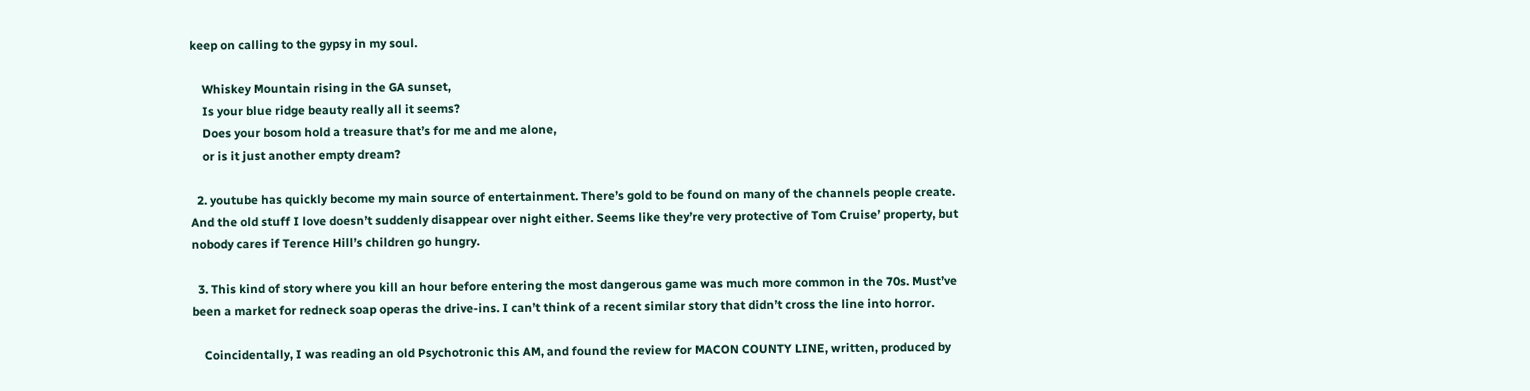keep on calling to the gypsy in my soul.

    Whiskey Mountain rising in the GA sunset,
    Is your blue ridge beauty really all it seems?
    Does your bosom hold a treasure that’s for me and me alone,
    or is it just another empty dream?

  2. youtube has quickly become my main source of entertainment. There’s gold to be found on many of the channels people create. And the old stuff I love doesn’t suddenly disappear over night either. Seems like they’re very protective of Tom Cruise’ property, but nobody cares if Terence Hill’s children go hungry.

  3. This kind of story where you kill an hour before entering the most dangerous game was much more common in the 70s. Must’ve been a market for redneck soap operas the drive-ins. I can’t think of a recent similar story that didn’t cross the line into horror.

    Coincidentally, I was reading an old Psychotronic this AM, and found the review for MACON COUNTY LINE, written, produced by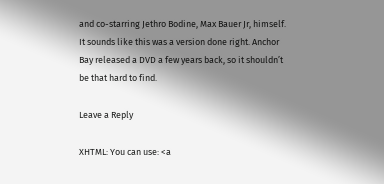and co-starring Jethro Bodine, Max Bauer Jr, himself. It sounds like this was a version done right. Anchor Bay released a DVD a few years back, so it shouldn’t be that hard to find.

Leave a Reply

XHTML: You can use: <a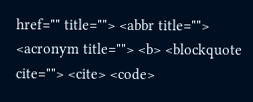href="" title=""> <abbr title=""> <acronym title=""> <b> <blockquote cite=""> <cite> <code>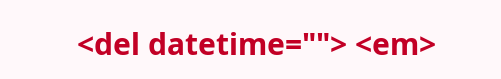<del datetime=""> <em>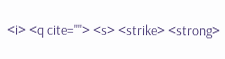<i> <q cite=""> <s> <strike> <strong>